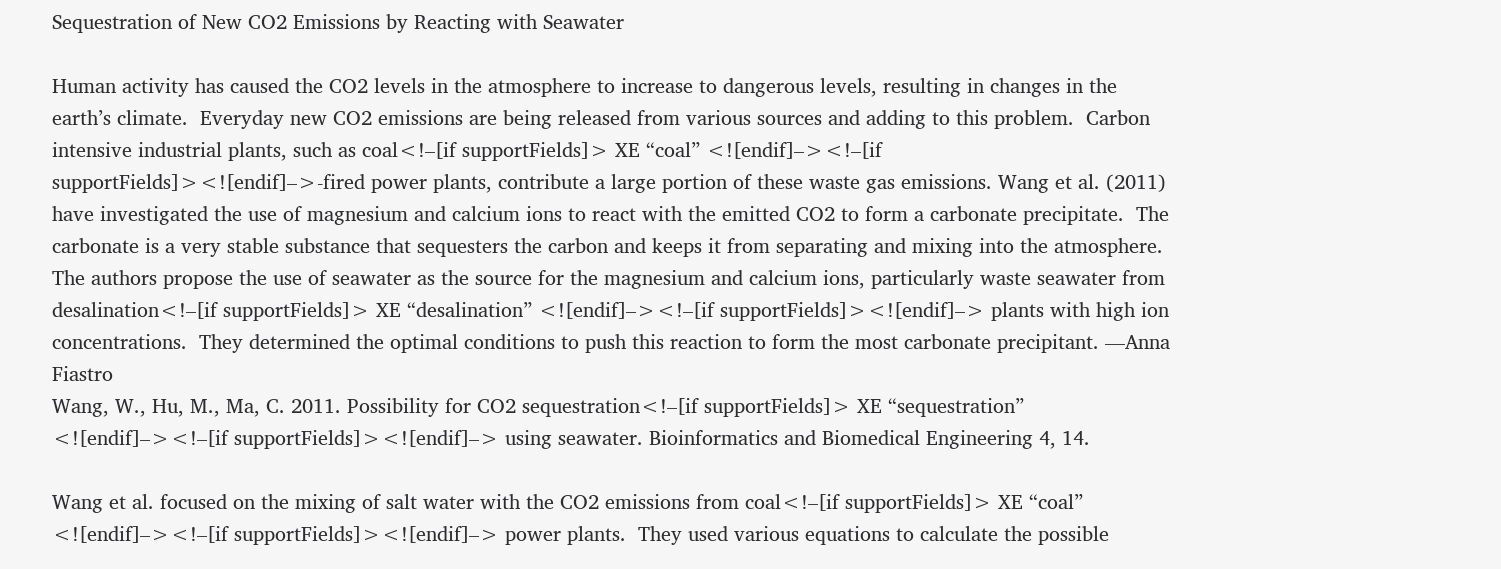Sequestration of New CO2 Emissions by Reacting with Seawater

Human activity has caused the CO2 levels in the atmosphere to increase to dangerous levels, resulting in changes in the earth’s climate.  Everyday new CO2 emissions are being released from various sources and adding to this problem.  Carbon intensive industrial plants, such as coal<!–[if supportFields]> XE “coal” <![endif]–><!–[if supportFields]><![endif]–>-fired power plants, contribute a large portion of these waste gas emissions. Wang et al. (2011) have investigated the use of magnesium and calcium ions to react with the emitted CO2 to form a carbonate precipitate.  The carbonate is a very stable substance that sequesters the carbon and keeps it from separating and mixing into the atmosphere.  The authors propose the use of seawater as the source for the magnesium and calcium ions, particularly waste seawater from desalination<!–[if supportFields]> XE “desalination” <![endif]–><!–[if supportFields]><![endif]–> plants with high ion concentrations.  They determined the optimal conditions to push this reaction to form the most carbonate precipitant. —Anna Fiastro
Wang, W., Hu, M., Ma, C. 2011. Possibility for CO2 sequestration<!–[if supportFields]> XE “sequestration” <![endif]–><!–[if supportFields]><![endif]–> using seawater. Bioinformatics and Biomedical Engineering 4, 14.

Wang et al. focused on the mixing of salt water with the CO2 emissions from coal<!–[if supportFields]> XE “coal” <![endif]–><!–[if supportFields]><![endif]–> power plants.  They used various equations to calculate the possible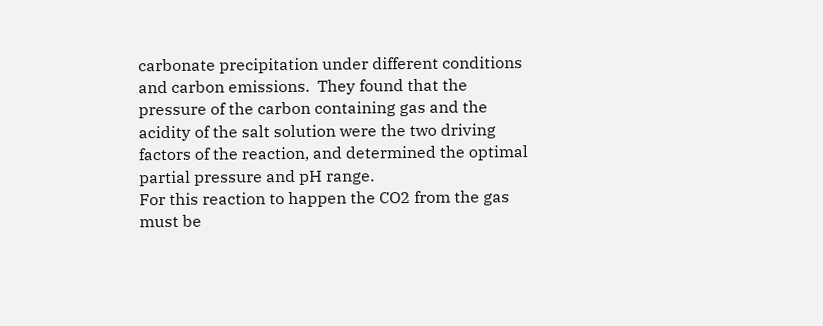carbonate precipitation under different conditions and carbon emissions.  They found that the pressure of the carbon containing gas and the acidity of the salt solution were the two driving factors of the reaction, and determined the optimal partial pressure and pH range.
For this reaction to happen the CO2 from the gas must be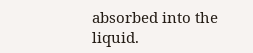absorbed into the liquid.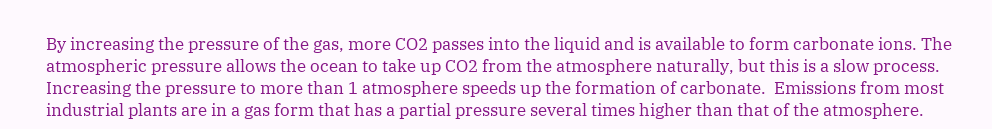By increasing the pressure of the gas, more CO2 passes into the liquid and is available to form carbonate ions. The atmospheric pressure allows the ocean to take up CO2 from the atmosphere naturally, but this is a slow process.  Increasing the pressure to more than 1 atmosphere speeds up the formation of carbonate.  Emissions from most industrial plants are in a gas form that has a partial pressure several times higher than that of the atmosphere.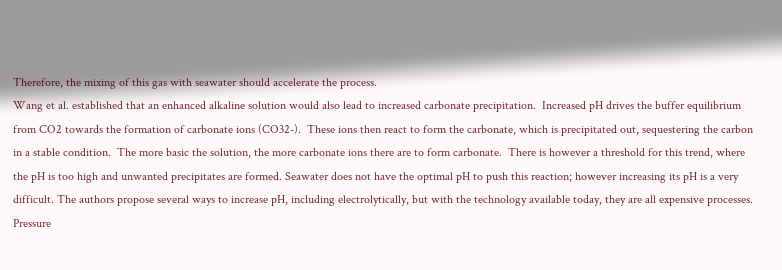Therefore, the mixing of this gas with seawater should accelerate the process.
Wang et al. established that an enhanced alkaline solution would also lead to increased carbonate precipitation.  Increased pH drives the buffer equilibrium from CO2 towards the formation of carbonate ions (CO32-).  These ions then react to form the carbonate, which is precipitated out, sequestering the carbon in a stable condition.  The more basic the solution, the more carbonate ions there are to form carbonate.  There is however a threshold for this trend, where the pH is too high and unwanted precipitates are formed. Seawater does not have the optimal pH to push this reaction; however increasing its pH is a very difficult. The authors propose several ways to increase pH, including electrolytically, but with the technology available today, they are all expensive processes.
Pressure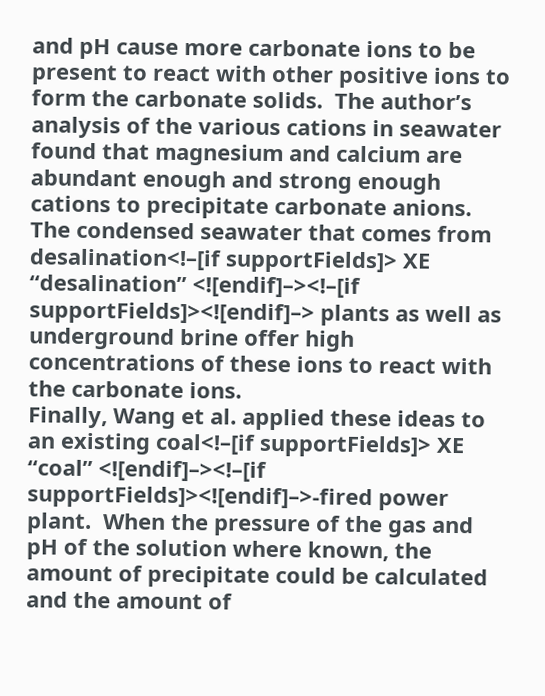and pH cause more carbonate ions to be present to react with other positive ions to form the carbonate solids.  The author’s analysis of the various cations in seawater found that magnesium and calcium are abundant enough and strong enough cations to precipitate carbonate anions.  The condensed seawater that comes from desalination<!–[if supportFields]> XE “desalination” <![endif]–><!–[if supportFields]><![endif]–> plants as well as underground brine offer high concentrations of these ions to react with the carbonate ions.
Finally, Wang et al. applied these ideas to an existing coal<!–[if supportFields]> XE “coal” <![endif]–><!–[if supportFields]><![endif]–>-fired power plant.  When the pressure of the gas and pH of the solution where known, the amount of precipitate could be calculated and the amount of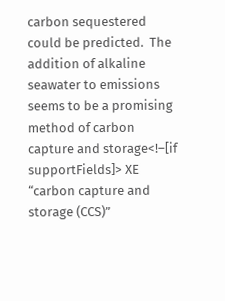carbon sequestered could be predicted.  The addition of alkaline seawater to emissions seems to be a promising method of carbon capture and storage<!–[if supportFields]> XE “carbon capture and storage (CCS)”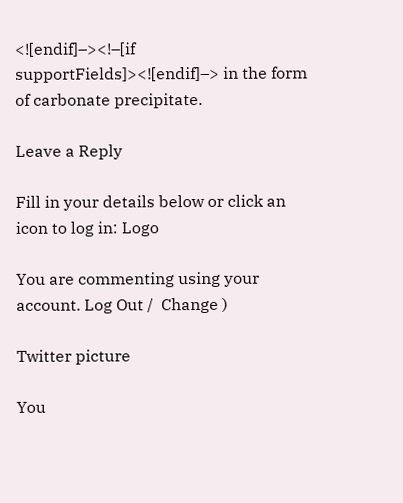<![endif]–><!–[if supportFields]><![endif]–> in the form of carbonate precipitate.

Leave a Reply

Fill in your details below or click an icon to log in: Logo

You are commenting using your account. Log Out /  Change )

Twitter picture

You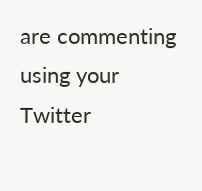are commenting using your Twitter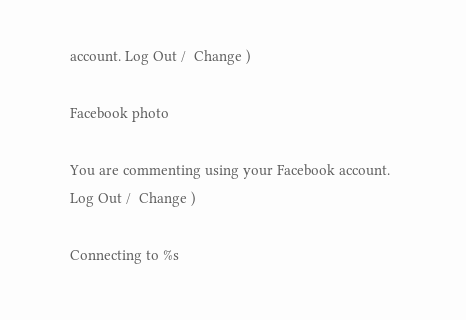account. Log Out /  Change )

Facebook photo

You are commenting using your Facebook account. Log Out /  Change )

Connecting to %s